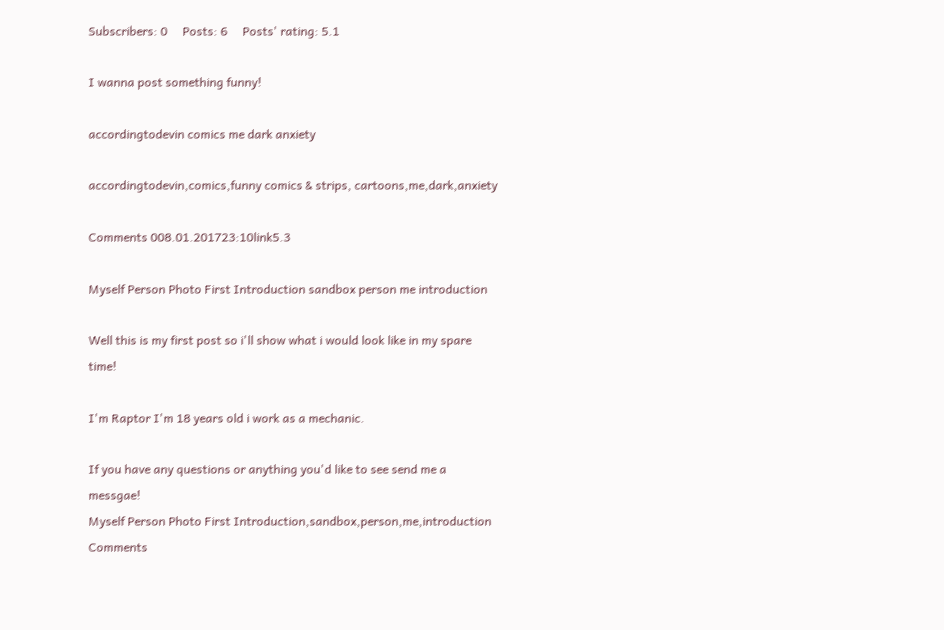Subscribers: 0     Posts: 6     Posts' rating: 5.1

I wanna post something funny!

accordingtodevin comics me dark anxiety

accordingtodevin,comics,funny comics & strips, cartoons,me,dark,anxiety

Comments 008.01.201723:10link5.3

Myself Person Photo First Introduction sandbox person me introduction

Well this is my first post so i'll show what i would look like in my spare time!

I'm Raptor I'm 18 years old i work as a mechanic.

If you have any questions or anything you'd like to see send me a messgae!
Myself Person Photo First Introduction,sandbox,person,me,introduction
Comments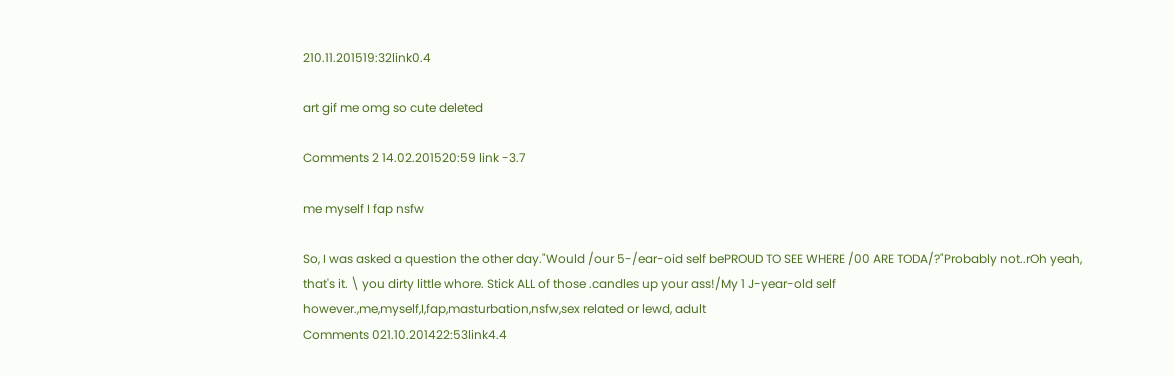210.11.201519:32link0.4

art gif me omg so cute deleted

Comments 2 14.02.201520:59 link -3.7

me myself I fap nsfw

So, I was asked a question the other day."Would /our 5-/ear-oid self bePROUD TO SEE WHERE /00 ARE TODA/?"Probably not..rOh yeah, that's it. \ you dirty little whore. Stick ALL of those .candles up your ass!/My 1 J-year-old self however.,me,myself,I,fap,masturbation,nsfw,sex related or lewd, adult
Comments 021.10.201422:53link4.4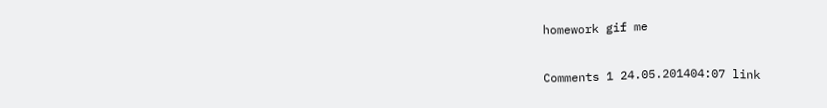homework gif me

Comments 1 24.05.201404:07 link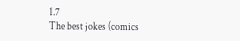1.7
The best jokes (comics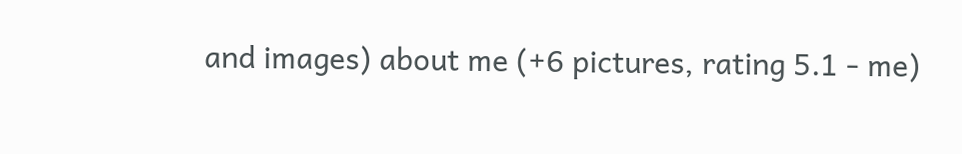and images) about me (+6 pictures, rating 5.1 - me)